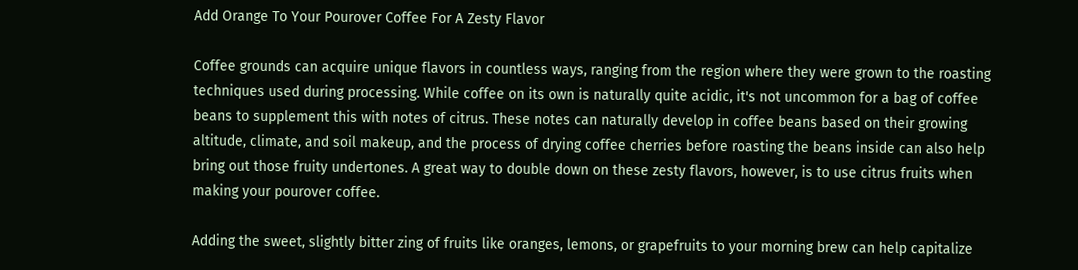Add Orange To Your Pourover Coffee For A Zesty Flavor

Coffee grounds can acquire unique flavors in countless ways, ranging from the region where they were grown to the roasting techniques used during processing. While coffee on its own is naturally quite acidic, it's not uncommon for a bag of coffee beans to supplement this with notes of citrus. These notes can naturally develop in coffee beans based on their growing altitude, climate, and soil makeup, and the process of drying coffee cherries before roasting the beans inside can also help bring out those fruity undertones. A great way to double down on these zesty flavors, however, is to use citrus fruits when making your pourover coffee.

Adding the sweet, slightly bitter zing of fruits like oranges, lemons, or grapefruits to your morning brew can help capitalize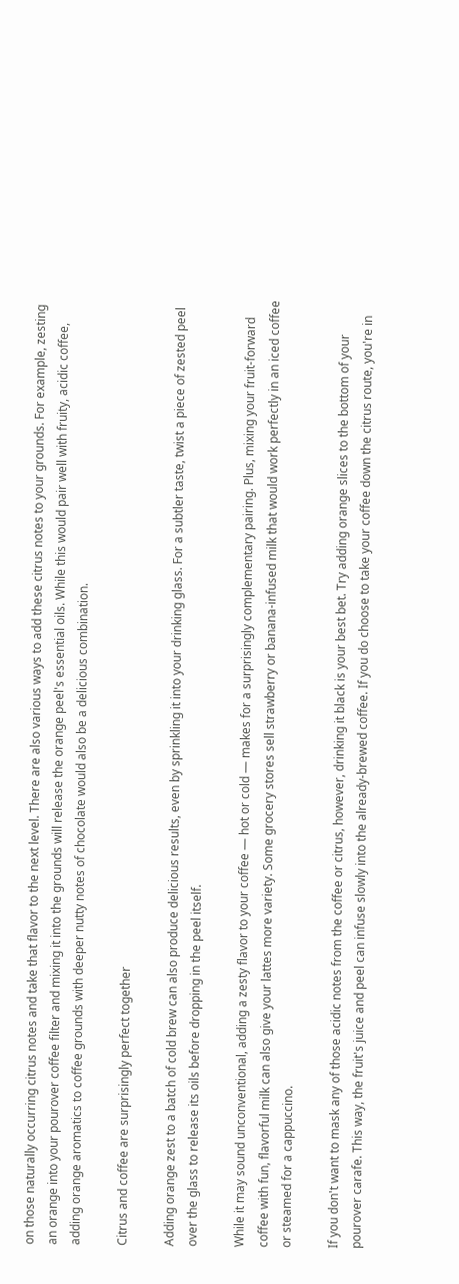on those naturally occurring citrus notes and take that flavor to the next level. There are also various ways to add these citrus notes to your grounds. For example, zesting an orange into your pourover coffee filter and mixing it into the grounds will release the orange peel's essential oils. While this would pair well with fruity, acidic coffee, adding orange aromatics to coffee grounds with deeper nutty notes of chocolate would also be a delicious combination.

Citrus and coffee are surprisingly perfect together

Adding orange zest to a batch of cold brew can also produce delicious results, even by sprinkling it into your drinking glass. For a subtler taste, twist a piece of zested peel over the glass to release its oils before dropping in the peel itself.

While it may sound unconventional, adding a zesty flavor to your coffee — hot or cold — makes for a surprisingly complementary pairing. Plus, mixing your fruit-forward coffee with fun, flavorful milk can also give your lattes more variety. Some grocery stores sell strawberry or banana-infused milk that would work perfectly in an iced coffee or steamed for a cappuccino.

If you don't want to mask any of those acidic notes from the coffee or citrus, however, drinking it black is your best bet. Try adding orange slices to the bottom of your pourover carafe. This way, the fruit's juice and peel can infuse slowly into the already-brewed coffee. If you do choose to take your coffee down the citrus route, you're in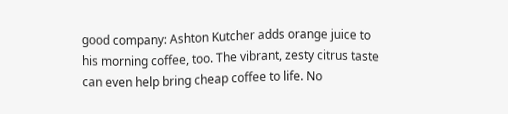good company: Ashton Kutcher adds orange juice to his morning coffee, too. The vibrant, zesty citrus taste can even help bring cheap coffee to life. No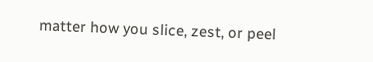matter how you slice, zest, or peel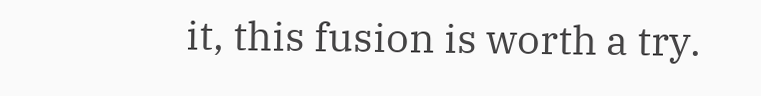it, this fusion is worth a try.